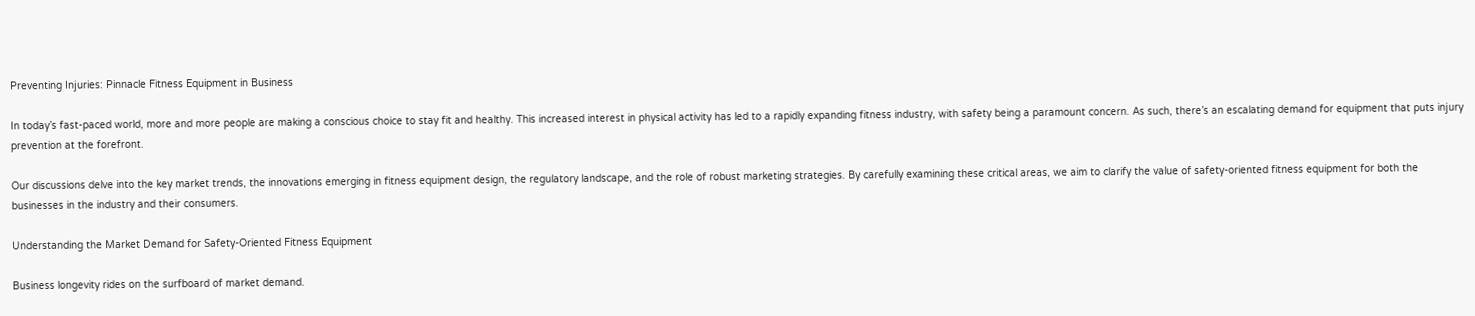Preventing Injuries: Pinnacle Fitness Equipment in Business

In today’s fast-paced world, more and more people are making a conscious choice to stay fit and healthy. This increased interest in physical activity has led to a rapidly expanding fitness industry, with safety being a paramount concern. As such, there’s an escalating demand for equipment that puts injury prevention at the forefront.

Our discussions delve into the key market trends, the innovations emerging in fitness equipment design, the regulatory landscape, and the role of robust marketing strategies. By carefully examining these critical areas, we aim to clarify the value of safety-oriented fitness equipment for both the businesses in the industry and their consumers.

Understanding the Market Demand for Safety-Oriented Fitness Equipment

Business longevity rides on the surfboard of market demand.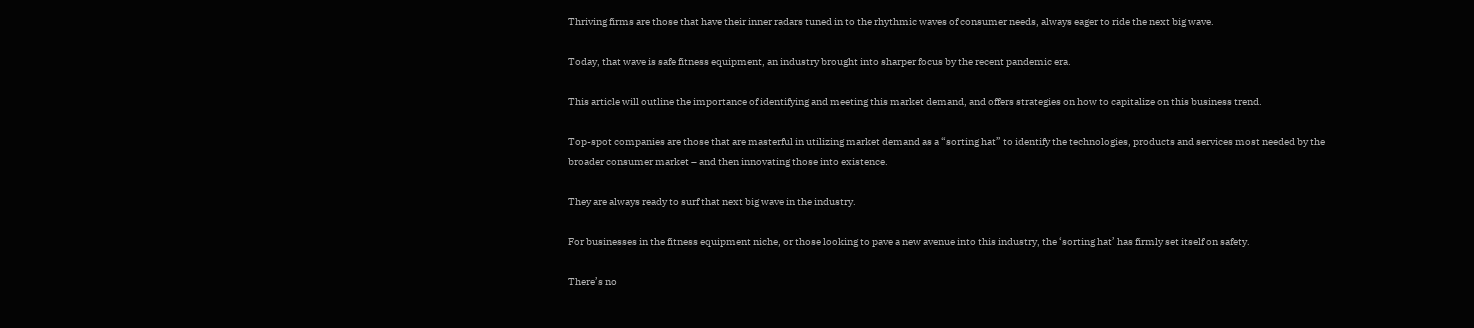Thriving firms are those that have their inner radars tuned in to the rhythmic waves of consumer needs, always eager to ride the next big wave.

Today, that wave is safe fitness equipment, an industry brought into sharper focus by the recent pandemic era.

This article will outline the importance of identifying and meeting this market demand, and offers strategies on how to capitalize on this business trend.

Top-spot companies are those that are masterful in utilizing market demand as a “sorting hat” to identify the technologies, products and services most needed by the broader consumer market – and then innovating those into existence.

They are always ready to surf that next big wave in the industry.

For businesses in the fitness equipment niche, or those looking to pave a new avenue into this industry, the ‘sorting hat’ has firmly set itself on safety.

There’s no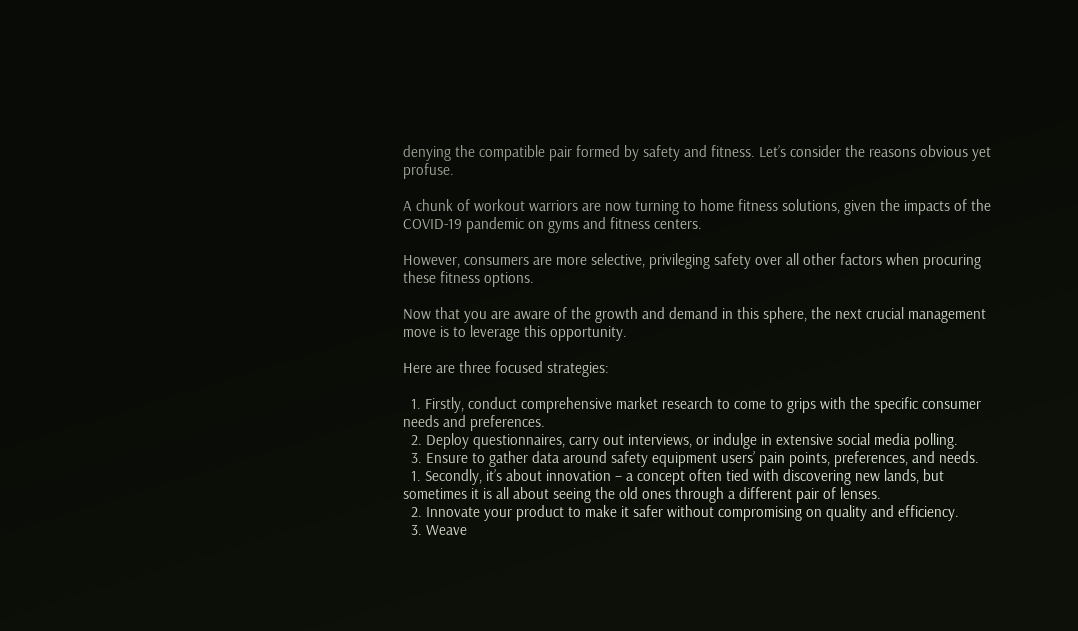denying the compatible pair formed by safety and fitness. Let’s consider the reasons obvious yet profuse.

A chunk of workout warriors are now turning to home fitness solutions, given the impacts of the COVID-19 pandemic on gyms and fitness centers.

However, consumers are more selective, privileging safety over all other factors when procuring these fitness options.

Now that you are aware of the growth and demand in this sphere, the next crucial management move is to leverage this opportunity.

Here are three focused strategies:

  1. Firstly, conduct comprehensive market research to come to grips with the specific consumer needs and preferences.
  2. Deploy questionnaires, carry out interviews, or indulge in extensive social media polling.
  3. Ensure to gather data around safety equipment users’ pain points, preferences, and needs.
  1. Secondly, it’s about innovation – a concept often tied with discovering new lands, but sometimes it is all about seeing the old ones through a different pair of lenses.
  2. Innovate your product to make it safer without compromising on quality and efficiency.
  3. Weave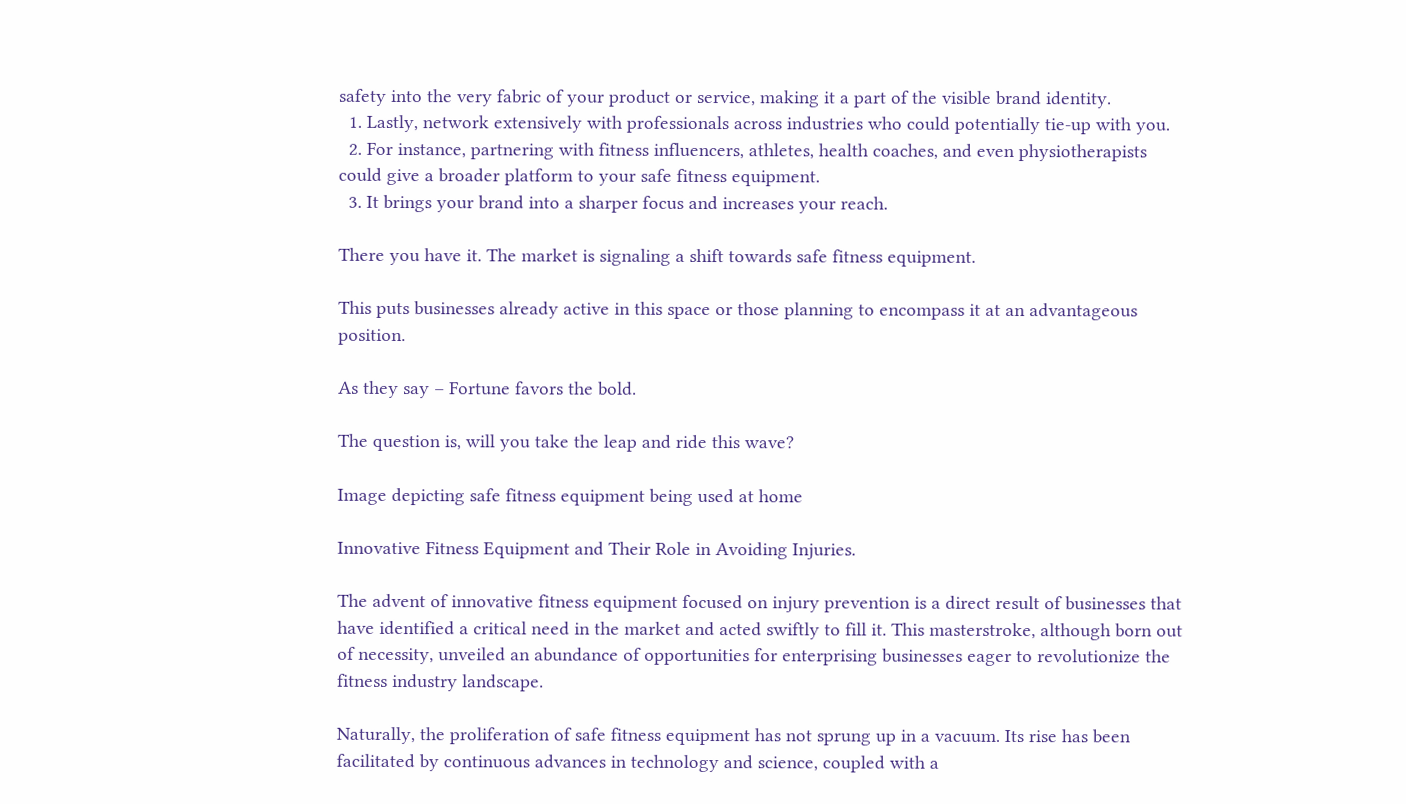safety into the very fabric of your product or service, making it a part of the visible brand identity.
  1. Lastly, network extensively with professionals across industries who could potentially tie-up with you.
  2. For instance, partnering with fitness influencers, athletes, health coaches, and even physiotherapists could give a broader platform to your safe fitness equipment.
  3. It brings your brand into a sharper focus and increases your reach.

There you have it. The market is signaling a shift towards safe fitness equipment.

This puts businesses already active in this space or those planning to encompass it at an advantageous position.

As they say – Fortune favors the bold.

The question is, will you take the leap and ride this wave?

Image depicting safe fitness equipment being used at home

Innovative Fitness Equipment and Their Role in Avoiding Injuries.

The advent of innovative fitness equipment focused on injury prevention is a direct result of businesses that have identified a critical need in the market and acted swiftly to fill it. This masterstroke, although born out of necessity, unveiled an abundance of opportunities for enterprising businesses eager to revolutionize the fitness industry landscape.

Naturally, the proliferation of safe fitness equipment has not sprung up in a vacuum. Its rise has been facilitated by continuous advances in technology and science, coupled with a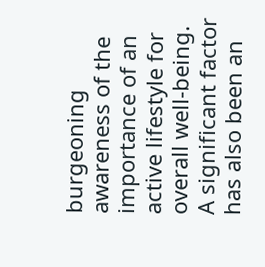burgeoning awareness of the importance of an active lifestyle for overall well-being. A significant factor has also been an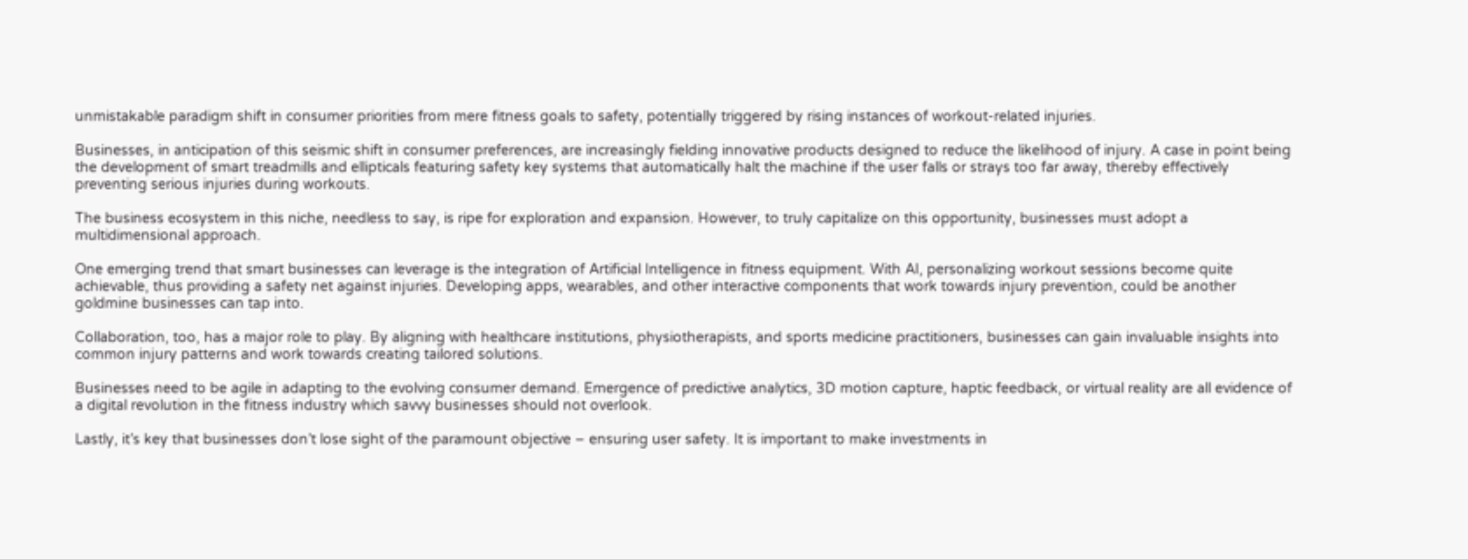unmistakable paradigm shift in consumer priorities from mere fitness goals to safety, potentially triggered by rising instances of workout-related injuries.

Businesses, in anticipation of this seismic shift in consumer preferences, are increasingly fielding innovative products designed to reduce the likelihood of injury. A case in point being the development of smart treadmills and ellipticals featuring safety key systems that automatically halt the machine if the user falls or strays too far away, thereby effectively preventing serious injuries during workouts.

The business ecosystem in this niche, needless to say, is ripe for exploration and expansion. However, to truly capitalize on this opportunity, businesses must adopt a multidimensional approach.

One emerging trend that smart businesses can leverage is the integration of Artificial Intelligence in fitness equipment. With AI, personalizing workout sessions become quite achievable, thus providing a safety net against injuries. Developing apps, wearables, and other interactive components that work towards injury prevention, could be another goldmine businesses can tap into.

Collaboration, too, has a major role to play. By aligning with healthcare institutions, physiotherapists, and sports medicine practitioners, businesses can gain invaluable insights into common injury patterns and work towards creating tailored solutions.

Businesses need to be agile in adapting to the evolving consumer demand. Emergence of predictive analytics, 3D motion capture, haptic feedback, or virtual reality are all evidence of a digital revolution in the fitness industry which savvy businesses should not overlook.

Lastly, it’s key that businesses don’t lose sight of the paramount objective – ensuring user safety. It is important to make investments in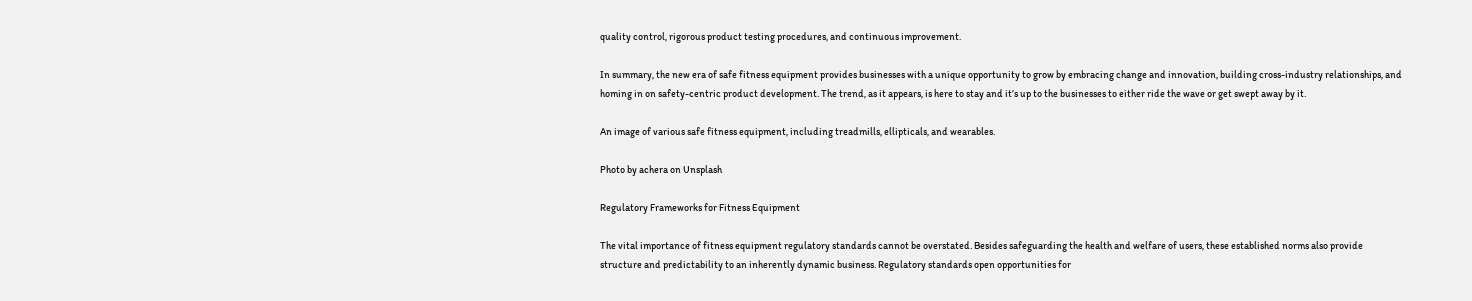quality control, rigorous product testing procedures, and continuous improvement.

In summary, the new era of safe fitness equipment provides businesses with a unique opportunity to grow by embracing change and innovation, building cross-industry relationships, and homing in on safety-centric product development. The trend, as it appears, is here to stay and it’s up to the businesses to either ride the wave or get swept away by it.

An image of various safe fitness equipment, including treadmills, ellipticals, and wearables.

Photo by achera on Unsplash

Regulatory Frameworks for Fitness Equipment

The vital importance of fitness equipment regulatory standards cannot be overstated. Besides safeguarding the health and welfare of users, these established norms also provide structure and predictability to an inherently dynamic business. Regulatory standards open opportunities for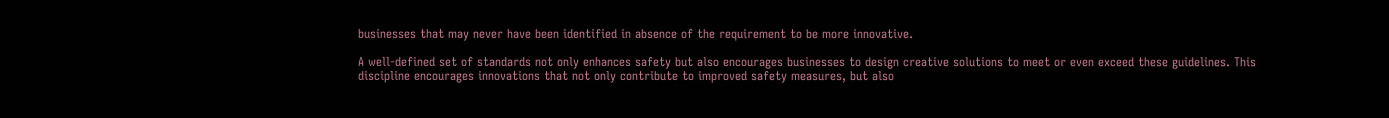businesses that may never have been identified in absence of the requirement to be more innovative.

A well-defined set of standards not only enhances safety but also encourages businesses to design creative solutions to meet or even exceed these guidelines. This discipline encourages innovations that not only contribute to improved safety measures, but also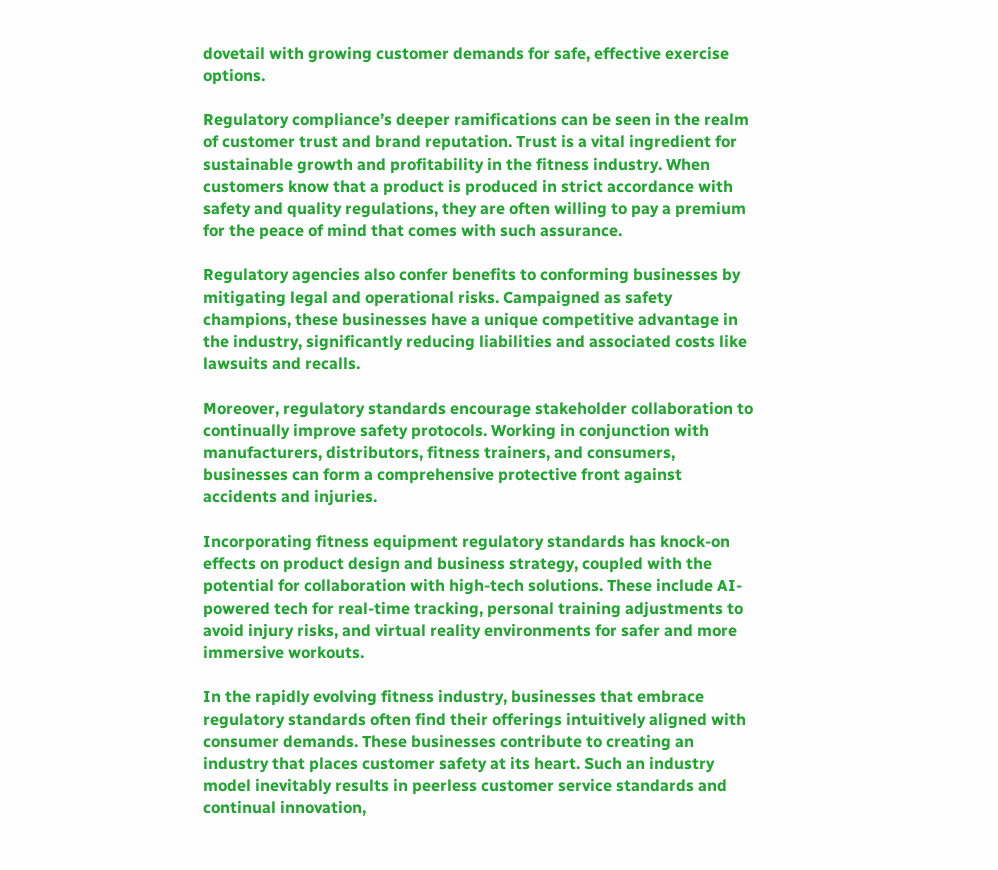dovetail with growing customer demands for safe, effective exercise options.

Regulatory compliance’s deeper ramifications can be seen in the realm of customer trust and brand reputation. Trust is a vital ingredient for sustainable growth and profitability in the fitness industry. When customers know that a product is produced in strict accordance with safety and quality regulations, they are often willing to pay a premium for the peace of mind that comes with such assurance.

Regulatory agencies also confer benefits to conforming businesses by mitigating legal and operational risks. Campaigned as safety champions, these businesses have a unique competitive advantage in the industry, significantly reducing liabilities and associated costs like lawsuits and recalls.

Moreover, regulatory standards encourage stakeholder collaboration to continually improve safety protocols. Working in conjunction with manufacturers, distributors, fitness trainers, and consumers, businesses can form a comprehensive protective front against accidents and injuries.

Incorporating fitness equipment regulatory standards has knock-on effects on product design and business strategy, coupled with the potential for collaboration with high-tech solutions. These include AI-powered tech for real-time tracking, personal training adjustments to avoid injury risks, and virtual reality environments for safer and more immersive workouts.

In the rapidly evolving fitness industry, businesses that embrace regulatory standards often find their offerings intuitively aligned with consumer demands. These businesses contribute to creating an industry that places customer safety at its heart. Such an industry model inevitably results in peerless customer service standards and continual innovation,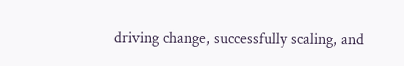driving change, successfully scaling, and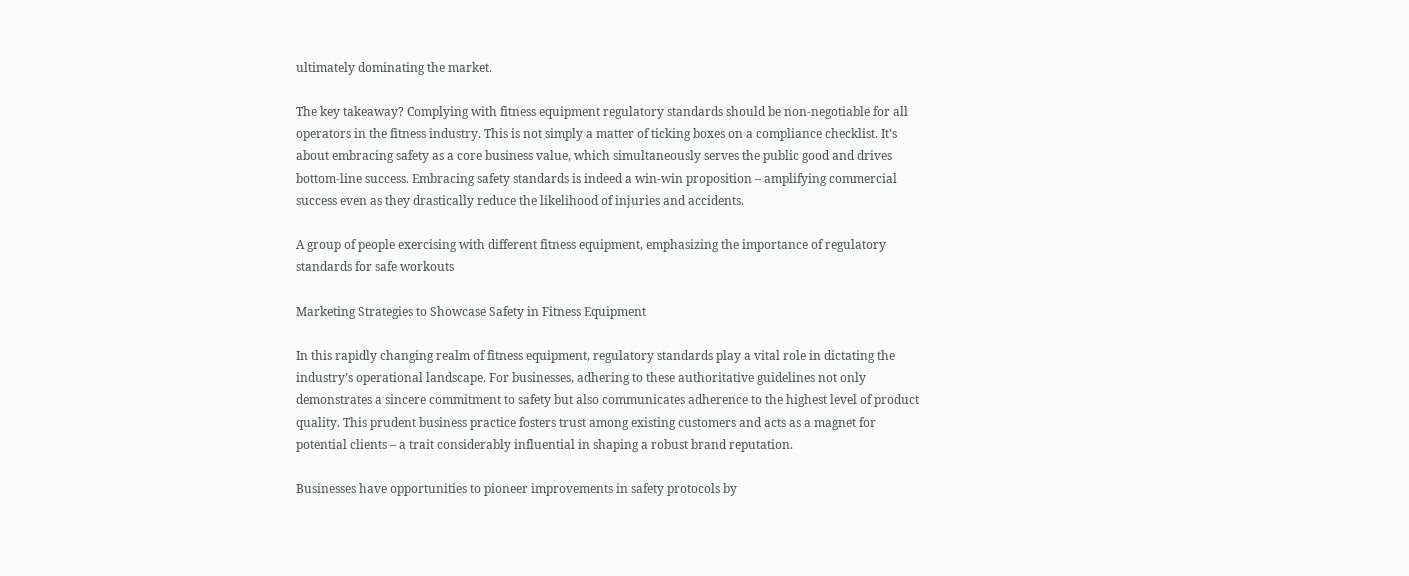ultimately dominating the market.

The key takeaway? Complying with fitness equipment regulatory standards should be non-negotiable for all operators in the fitness industry. This is not simply a matter of ticking boxes on a compliance checklist. It’s about embracing safety as a core business value, which simultaneously serves the public good and drives bottom-line success. Embracing safety standards is indeed a win-win proposition – amplifying commercial success even as they drastically reduce the likelihood of injuries and accidents.

A group of people exercising with different fitness equipment, emphasizing the importance of regulatory standards for safe workouts

Marketing Strategies to Showcase Safety in Fitness Equipment

In this rapidly changing realm of fitness equipment, regulatory standards play a vital role in dictating the industry’s operational landscape. For businesses, adhering to these authoritative guidelines not only demonstrates a sincere commitment to safety but also communicates adherence to the highest level of product quality. This prudent business practice fosters trust among existing customers and acts as a magnet for potential clients – a trait considerably influential in shaping a robust brand reputation.

Businesses have opportunities to pioneer improvements in safety protocols by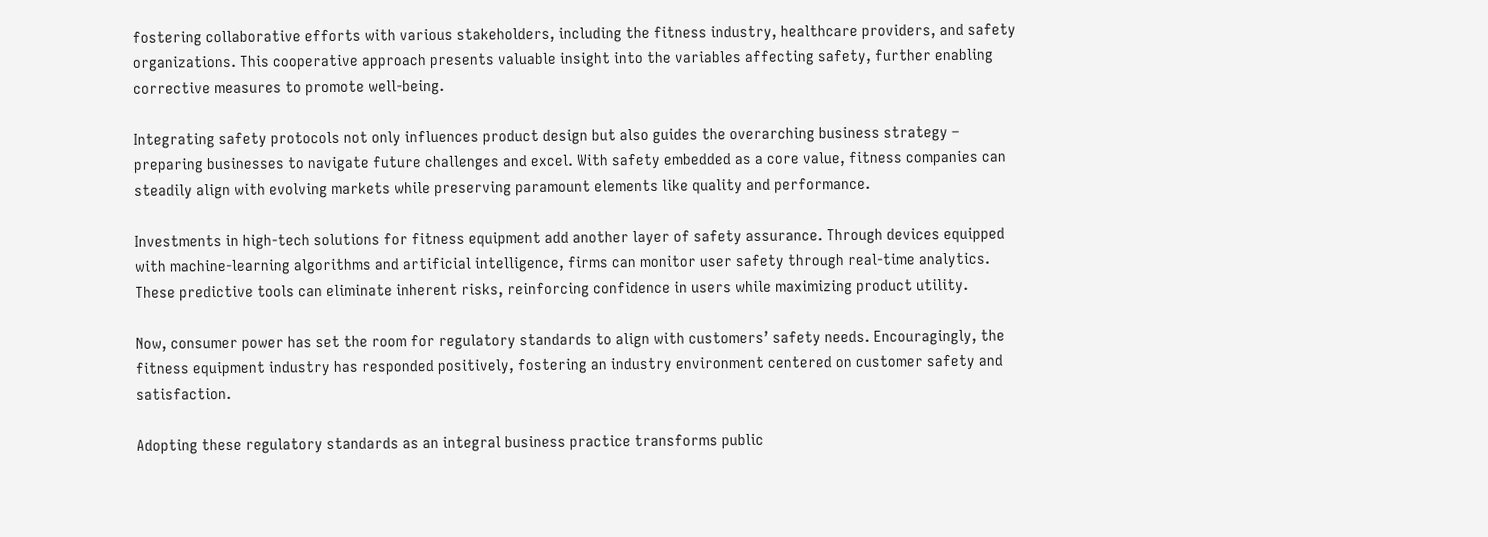fostering collaborative efforts with various stakeholders, including the fitness industry, healthcare providers, and safety organizations. This cooperative approach presents valuable insight into the variables affecting safety, further enabling corrective measures to promote well-being.

Integrating safety protocols not only influences product design but also guides the overarching business strategy – preparing businesses to navigate future challenges and excel. With safety embedded as a core value, fitness companies can steadily align with evolving markets while preserving paramount elements like quality and performance.

Investments in high-tech solutions for fitness equipment add another layer of safety assurance. Through devices equipped with machine-learning algorithms and artificial intelligence, firms can monitor user safety through real-time analytics. These predictive tools can eliminate inherent risks, reinforcing confidence in users while maximizing product utility.

Now, consumer power has set the room for regulatory standards to align with customers’ safety needs. Encouragingly, the fitness equipment industry has responded positively, fostering an industry environment centered on customer safety and satisfaction.

Adopting these regulatory standards as an integral business practice transforms public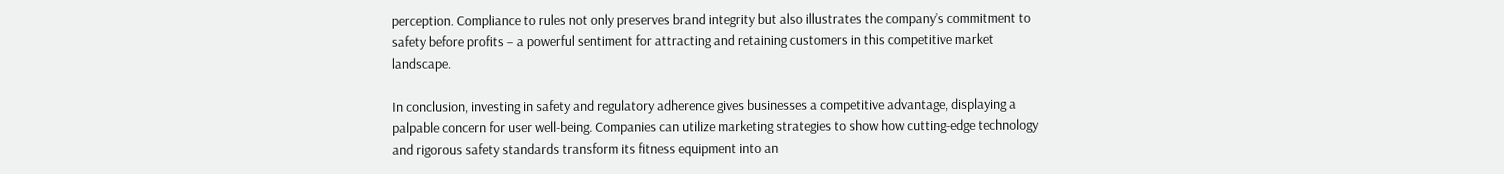perception. Compliance to rules not only preserves brand integrity but also illustrates the company’s commitment to safety before profits – a powerful sentiment for attracting and retaining customers in this competitive market landscape.

In conclusion, investing in safety and regulatory adherence gives businesses a competitive advantage, displaying a palpable concern for user well-being. Companies can utilize marketing strategies to show how cutting-edge technology and rigorous safety standards transform its fitness equipment into an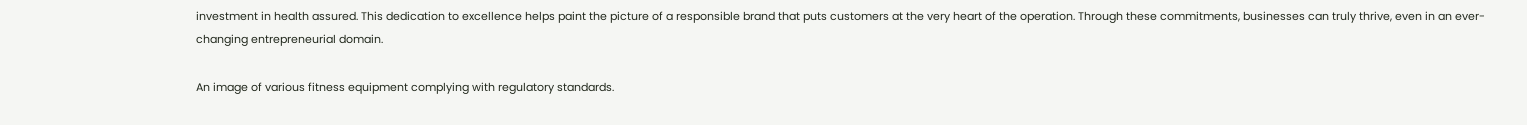investment in health assured. This dedication to excellence helps paint the picture of a responsible brand that puts customers at the very heart of the operation. Through these commitments, businesses can truly thrive, even in an ever-changing entrepreneurial domain.

An image of various fitness equipment complying with regulatory standards.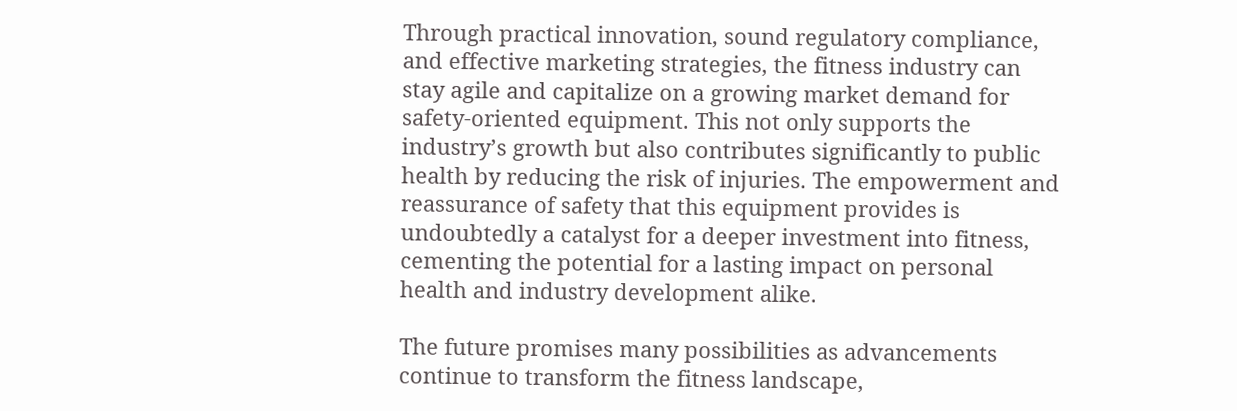Through practical innovation, sound regulatory compliance, and effective marketing strategies, the fitness industry can stay agile and capitalize on a growing market demand for safety-oriented equipment. This not only supports the industry’s growth but also contributes significantly to public health by reducing the risk of injuries. The empowerment and reassurance of safety that this equipment provides is undoubtedly a catalyst for a deeper investment into fitness, cementing the potential for a lasting impact on personal health and industry development alike.

The future promises many possibilities as advancements continue to transform the fitness landscape,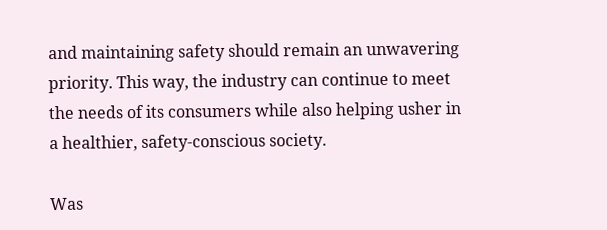and maintaining safety should remain an unwavering priority. This way, the industry can continue to meet the needs of its consumers while also helping usher in a healthier, safety-conscious society.

Was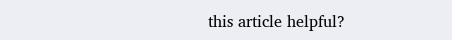this article helpful?